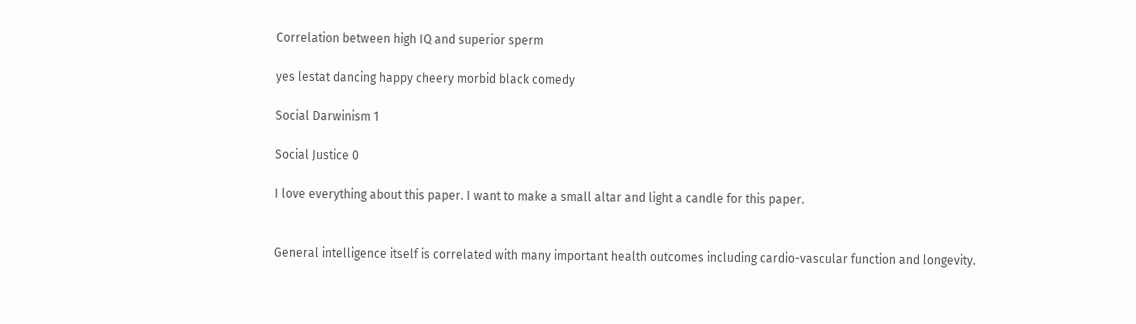Correlation between high IQ and superior sperm

yes lestat dancing happy cheery morbid black comedy

Social Darwinism 1

Social Justice 0

I love everything about this paper. I want to make a small altar and light a candle for this paper.


General intelligence itself is correlated with many important health outcomes including cardio-vascular function and longevity.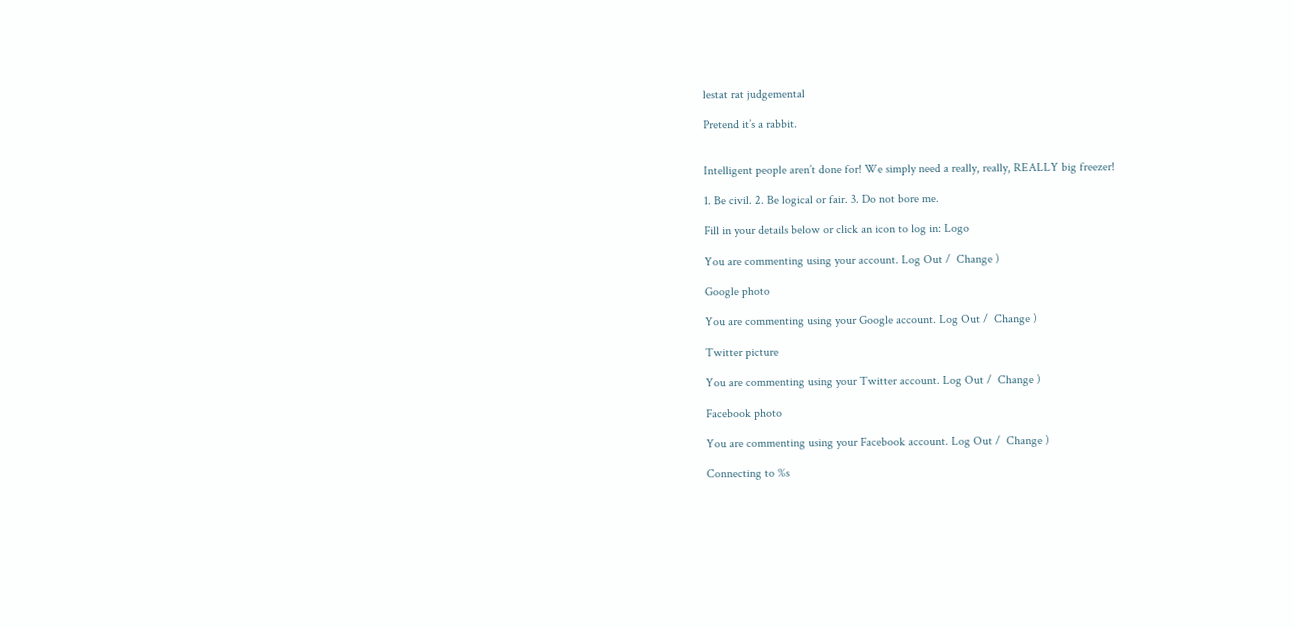lestat rat judgemental

Pretend it’s a rabbit.


Intelligent people aren’t done for! We simply need a really, really, REALLY big freezer!

1. Be civil. 2. Be logical or fair. 3. Do not bore me.

Fill in your details below or click an icon to log in: Logo

You are commenting using your account. Log Out /  Change )

Google photo

You are commenting using your Google account. Log Out /  Change )

Twitter picture

You are commenting using your Twitter account. Log Out /  Change )

Facebook photo

You are commenting using your Facebook account. Log Out /  Change )

Connecting to %s